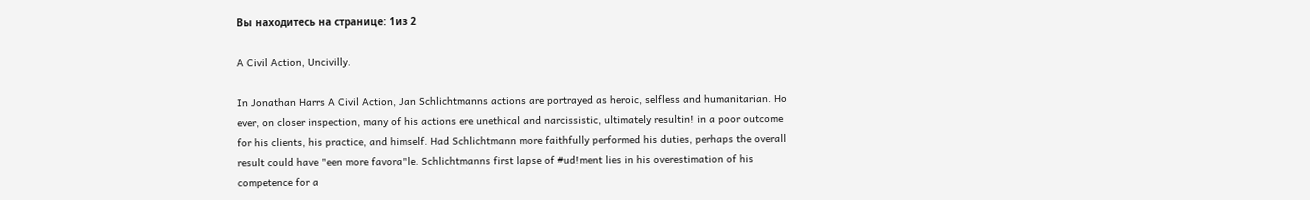Вы находитесь на странице: 1из 2

A Civil Action, Uncivilly.

In Jonathan Harrs A Civil Action, Jan Schlichtmanns actions are portrayed as heroic, selfless and humanitarian. Ho ever, on closer inspection, many of his actions ere unethical and narcissistic, ultimately resultin! in a poor outcome for his clients, his practice, and himself. Had Schlichtmann more faithfully performed his duties, perhaps the overall result could have "een more favora"le. Schlichtmanns first lapse of #ud!ment lies in his overestimation of his competence for a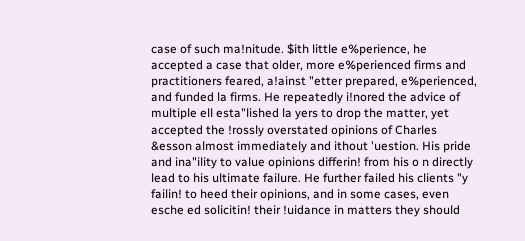case of such ma!nitude. $ith little e%perience, he accepted a case that older, more e%perienced firms and practitioners feared, a!ainst "etter prepared, e%perienced, and funded la firms. He repeatedly i!nored the advice of multiple ell esta"lished la yers to drop the matter, yet accepted the !rossly overstated opinions of Charles &esson almost immediately and ithout 'uestion. His pride and ina"ility to value opinions differin! from his o n directly lead to his ultimate failure. He further failed his clients "y failin! to heed their opinions, and in some cases, even esche ed solicitin! their !uidance in matters they should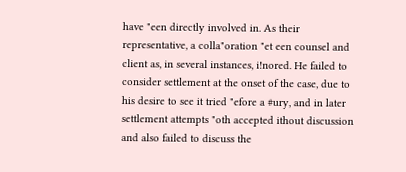have "een directly involved in. As their representative, a colla"oration "et een counsel and client as, in several instances, i!nored. He failed to consider settlement at the onset of the case, due to his desire to see it tried "efore a #ury, and in later settlement attempts "oth accepted ithout discussion and also failed to discuss the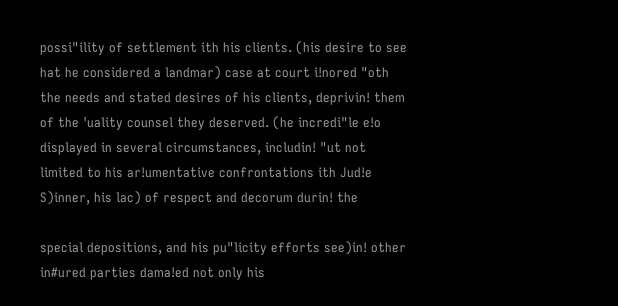possi"ility of settlement ith his clients. (his desire to see hat he considered a landmar) case at court i!nored "oth the needs and stated desires of his clients, deprivin! them of the 'uality counsel they deserved. (he incredi"le e!o displayed in several circumstances, includin! "ut not limited to his ar!umentative confrontations ith Jud!e S)inner, his lac) of respect and decorum durin! the

special depositions, and his pu"licity efforts see)in! other in#ured parties dama!ed not only his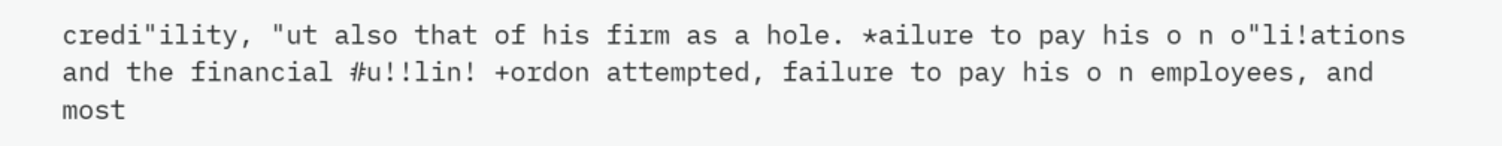credi"ility, "ut also that of his firm as a hole. *ailure to pay his o n o"li!ations and the financial #u!!lin! +ordon attempted, failure to pay his o n employees, and most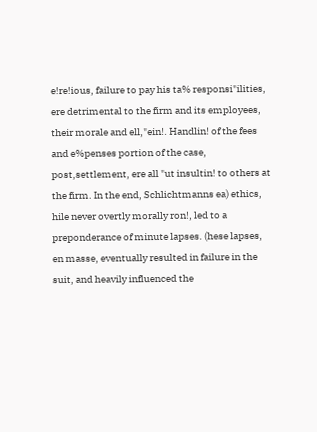e!re!ious, failure to pay his ta% responsi"ilities, ere detrimental to the firm and its employees, their morale and ell,"ein!. Handlin! of the fees and e%penses portion of the case, post,settlement, ere all "ut insultin! to others at the firm. In the end, Schlichtmanns ea) ethics, hile never overtly morally ron!, led to a preponderance of minute lapses. (hese lapses, en masse, eventually resulted in failure in the suit, and heavily influenced the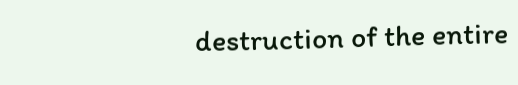destruction of the entire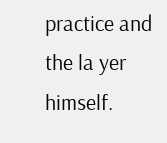practice and the la yer himself.